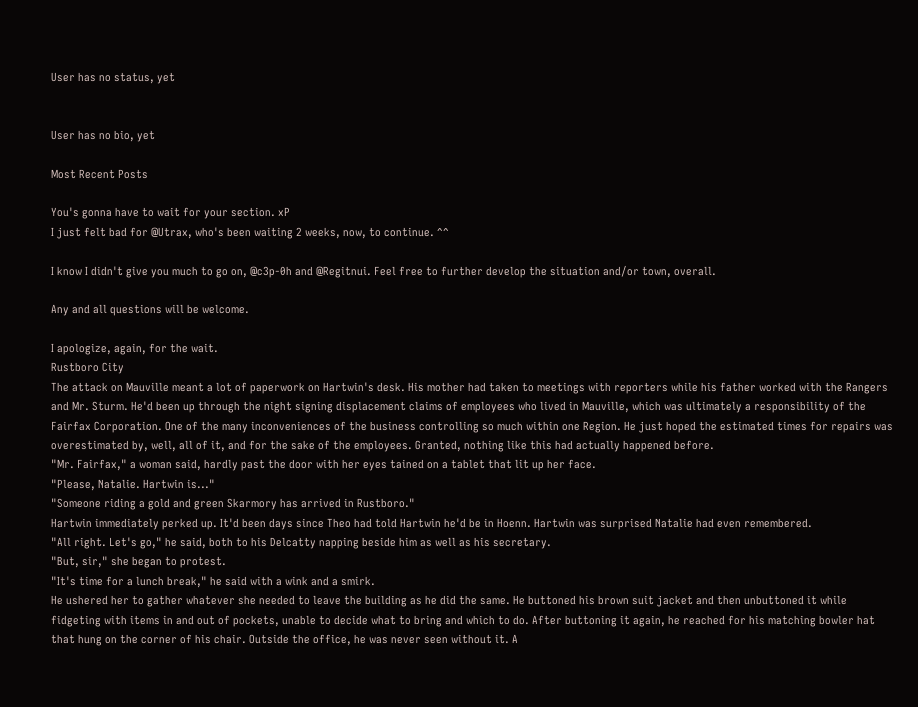User has no status, yet


User has no bio, yet

Most Recent Posts

You's gonna have to wait for your section. xP
I just felt bad for @Utrax, who's been waiting 2 weeks, now, to continue. ^^

I know I didn't give you much to go on, @c3p-0h and @Regitnui. Feel free to further develop the situation and/or town, overall.

Any and all questions will be welcome.

I apologize, again, for the wait.
Rustboro City
The attack on Mauville meant a lot of paperwork on Hartwin's desk. His mother had taken to meetings with reporters while his father worked with the Rangers and Mr. Sturm. He'd been up through the night signing displacement claims of employees who lived in Mauville, which was ultimately a responsibility of the Fairfax Corporation. One of the many inconveniences of the business controlling so much within one Region. He just hoped the estimated times for repairs was overestimated by, well, all of it, and for the sake of the employees. Granted, nothing like this had actually happened before.
"Mr. Fairfax," a woman said, hardly past the door with her eyes tained on a tablet that lit up her face.
"Please, Natalie. Hartwin is..."
"Someone riding a gold and green Skarmory has arrived in Rustboro."
Hartwin immediately perked up. It'd been days since Theo had told Hartwin he'd be in Hoenn. Hartwin was surprised Natalie had even remembered.
"All right. Let's go," he said, both to his Delcatty napping beside him as well as his secretary.
"But, sir," she began to protest.
"It's time for a lunch break," he said with a wink and a smirk.
He ushered her to gather whatever she needed to leave the building as he did the same. He buttoned his brown suit jacket and then unbuttoned it while fidgeting with items in and out of pockets, unable to decide what to bring and which to do. After buttoning it again, he reached for his matching bowler hat that hung on the corner of his chair. Outside the office, he was never seen without it. A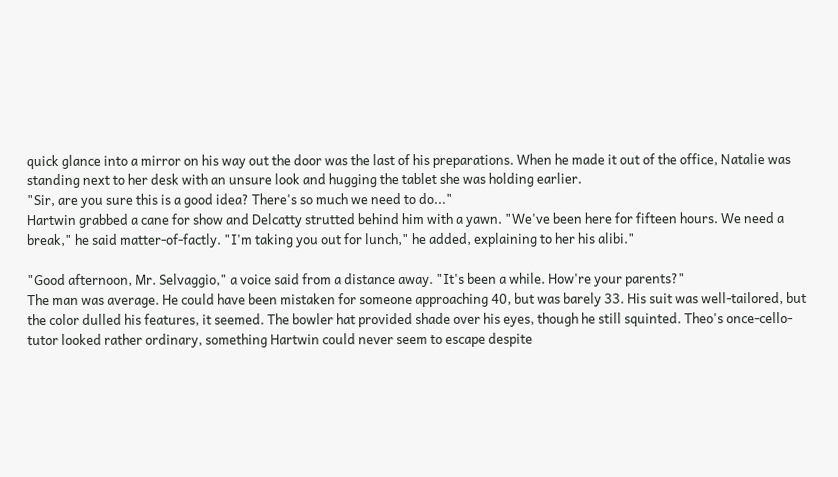quick glance into a mirror on his way out the door was the last of his preparations. When he made it out of the office, Natalie was standing next to her desk with an unsure look and hugging the tablet she was holding earlier.
"Sir, are you sure this is a good idea? There's so much we need to do..."
Hartwin grabbed a cane for show and Delcatty strutted behind him with a yawn. "We've been here for fifteen hours. We need a break," he said matter-of-factly. "I'm taking you out for lunch," he added, explaining to her his alibi."

"Good afternoon, Mr. Selvaggio," a voice said from a distance away. "It's been a while. How're your parents?"
The man was average. He could have been mistaken for someone approaching 40, but was barely 33. His suit was well-tailored, but the color dulled his features, it seemed. The bowler hat provided shade over his eyes, though he still squinted. Theo's once-cello-tutor looked rather ordinary, something Hartwin could never seem to escape despite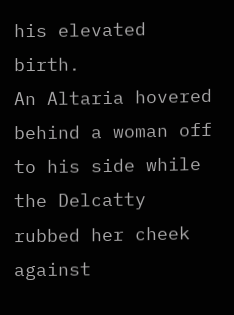his elevated birth.
An Altaria hovered behind a woman off to his side while the Delcatty rubbed her cheek against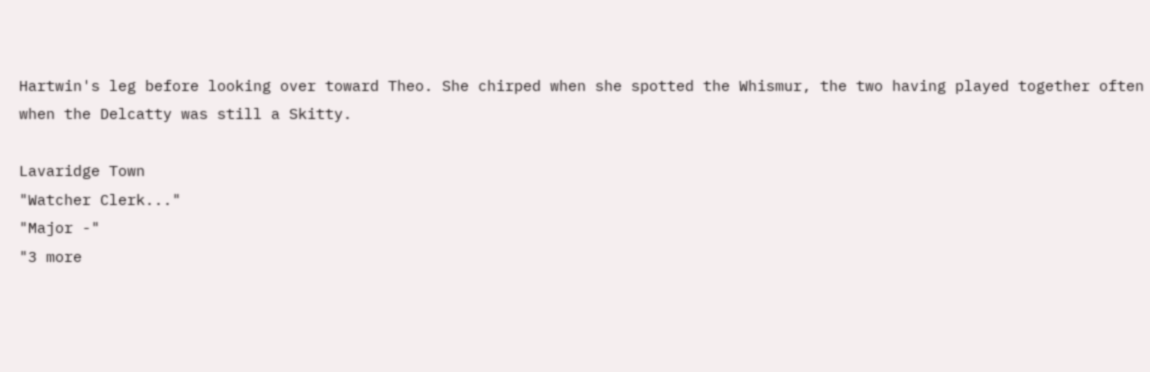Hartwin's leg before looking over toward Theo. She chirped when she spotted the Whismur, the two having played together often when the Delcatty was still a Skitty.

Lavaridge Town
"Watcher Clerk..."
"Major -"
"3 more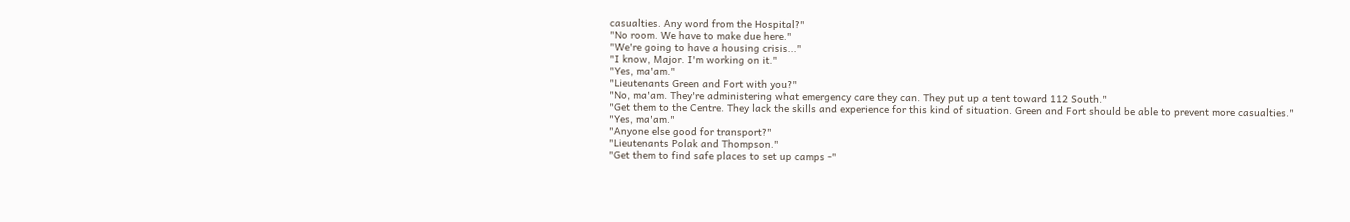casualties. Any word from the Hospital?"
"No room. We have to make due here."
"We're going to have a housing crisis..."
"I know, Major. I'm working on it."
"Yes, ma'am."
"Lieutenants Green and Fort with you?"
"No, ma'am. They're administering what emergency care they can. They put up a tent toward 112 South."
"Get them to the Centre. They lack the skills and experience for this kind of situation. Green and Fort should be able to prevent more casualties."
"Yes, ma'am."
"Anyone else good for transport?"
"Lieutenants Polak and Thompson."
"Get them to find safe places to set up camps -"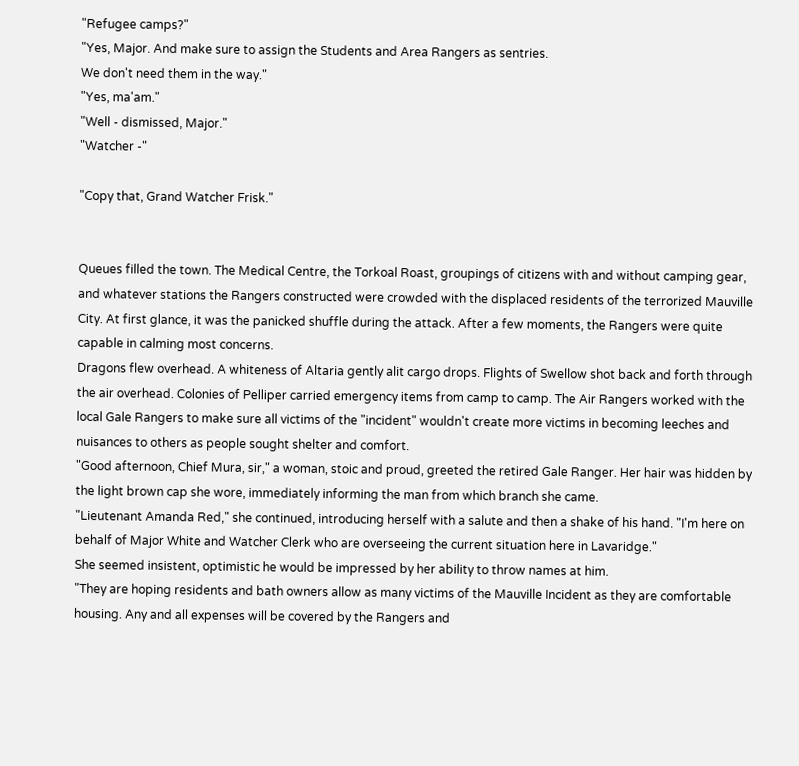"Refugee camps?"
"Yes, Major. And make sure to assign the Students and Area Rangers as sentries.
We don't need them in the way."
"Yes, ma'am."
"Well - dismissed, Major."
"Watcher -"

"Copy that, Grand Watcher Frisk."


Queues filled the town. The Medical Centre, the Torkoal Roast, groupings of citizens with and without camping gear, and whatever stations the Rangers constructed were crowded with the displaced residents of the terrorized Mauville City. At first glance, it was the panicked shuffle during the attack. After a few moments, the Rangers were quite capable in calming most concerns.
Dragons flew overhead. A whiteness of Altaria gently alit cargo drops. Flights of Swellow shot back and forth through the air overhead. Colonies of Pelliper carried emergency items from camp to camp. The Air Rangers worked with the local Gale Rangers to make sure all victims of the "incident" wouldn't create more victims in becoming leeches and nuisances to others as people sought shelter and comfort.
"Good afternoon, Chief Mura, sir," a woman, stoic and proud, greeted the retired Gale Ranger. Her hair was hidden by the light brown cap she wore, immediately informing the man from which branch she came.
"Lieutenant Amanda Red," she continued, introducing herself with a salute and then a shake of his hand. "I'm here on behalf of Major White and Watcher Clerk who are overseeing the current situation here in Lavaridge."
She seemed insistent, optimistic he would be impressed by her ability to throw names at him.
"They are hoping residents and bath owners allow as many victims of the Mauville Incident as they are comfortable housing. Any and all expenses will be covered by the Rangers and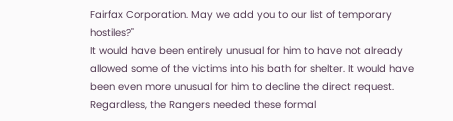Fairfax Corporation. May we add you to our list of temporary hostiles?"
It would have been entirely unusual for him to have not already allowed some of the victims into his bath for shelter. It would have been even more unusual for him to decline the direct request. Regardless, the Rangers needed these formal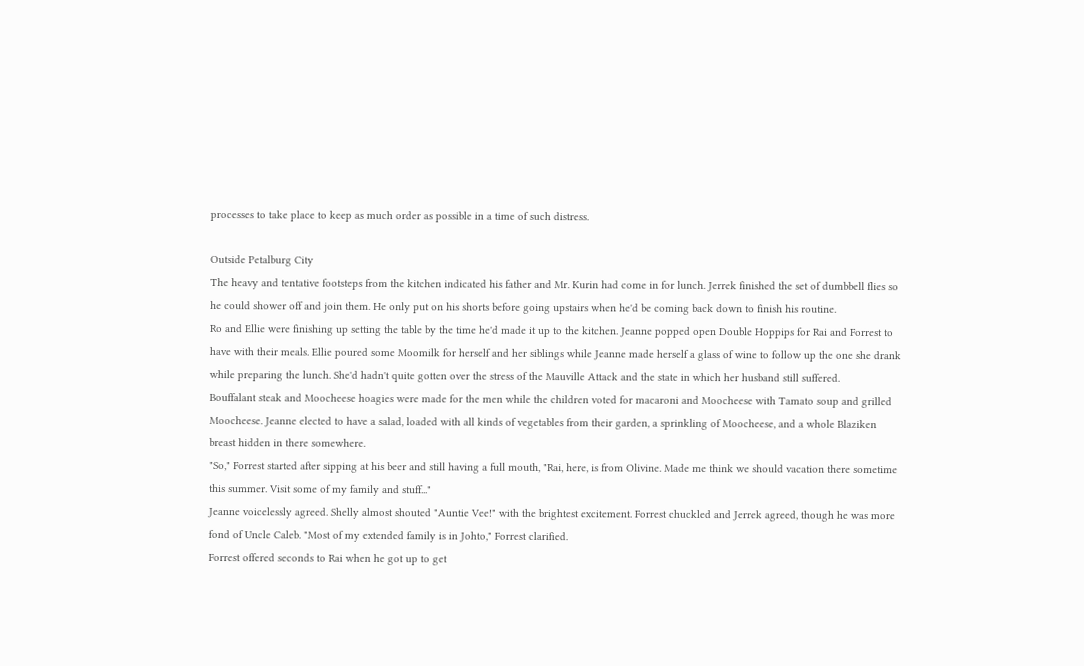processes to take place to keep as much order as possible in a time of such distress.

Outside Petalburg City
The heavy and tentative footsteps from the kitchen indicated his father and Mr. Kurin had come in for lunch. Jerrek finished the set of dumbbell flies so he could shower off and join them. He only put on his shorts before going upstairs when he'd be coming back down to finish his routine.
Ro and Ellie were finishing up setting the table by the time he'd made it up to the kitchen. Jeanne popped open Double Hoppips for Rai and Forrest to have with their meals. Ellie poured some Moomilk for herself and her siblings while Jeanne made herself a glass of wine to follow up the one she drank while preparing the lunch. She'd hadn't quite gotten over the stress of the Mauville Attack and the state in which her husband still suffered.
Bouffalant steak and Moocheese hoagies were made for the men while the children voted for macaroni and Moocheese with Tamato soup and grilled Moocheese. Jeanne elected to have a salad, loaded with all kinds of vegetables from their garden, a sprinkling of Moocheese, and a whole Blaziken breast hidden in there somewhere.
"So," Forrest started after sipping at his beer and still having a full mouth, "Rai, here, is from Olivine. Made me think we should vacation there sometime this summer. Visit some of my family and stuff..."
Jeanne voicelessly agreed. Shelly almost shouted "Auntie Vee!" with the brightest excitement. Forrest chuckled and Jerrek agreed, though he was more fond of Uncle Caleb. "Most of my extended family is in Johto," Forrest clarified.
Forrest offered seconds to Rai when he got up to get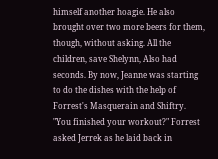himself another hoagie. He also brought over two more beers for them, though, without asking. All the children, save Shelynn, Also had seconds. By now, Jeanne was starting to do the dishes with the help of Forrest's Masquerain and Shiftry.
"You finished your workout?" Forrest asked Jerrek as he laid back in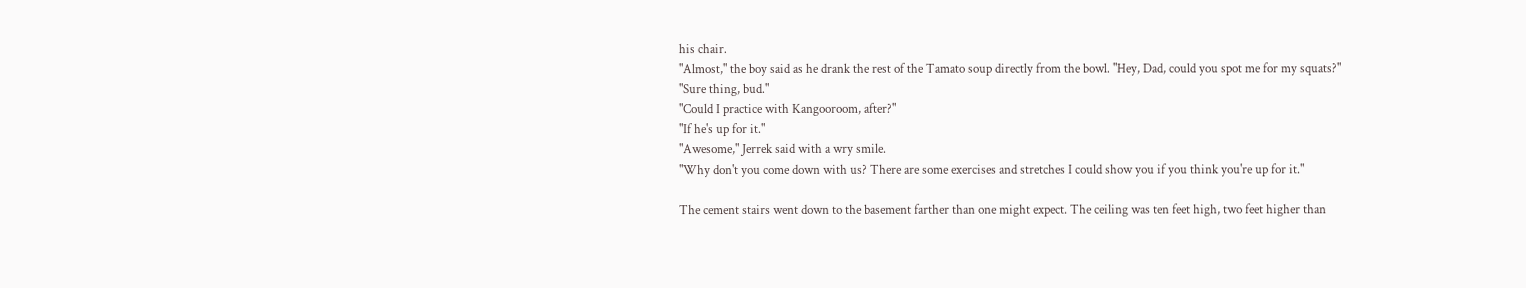his chair.
"Almost," the boy said as he drank the rest of the Tamato soup directly from the bowl. "Hey, Dad, could you spot me for my squats?"
"Sure thing, bud."
"Could I practice with Kangooroom, after?"
"If he's up for it."
"Awesome," Jerrek said with a wry smile.
"Why don't you come down with us? There are some exercises and stretches I could show you if you think you're up for it."

The cement stairs went down to the basement farther than one might expect. The ceiling was ten feet high, two feet higher than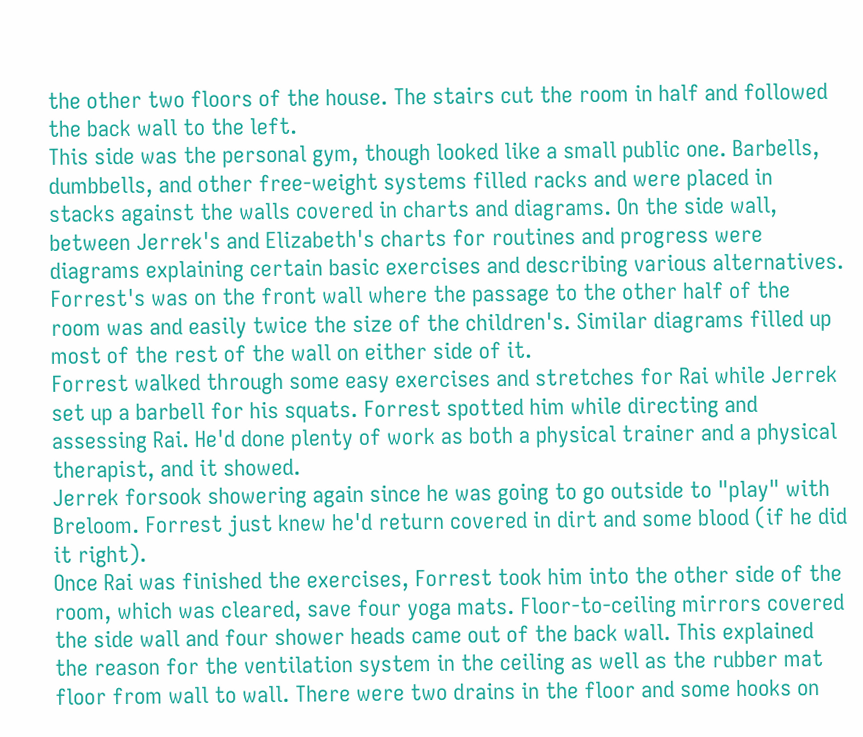the other two floors of the house. The stairs cut the room in half and followed the back wall to the left.
This side was the personal gym, though looked like a small public one. Barbells, dumbbells, and other free-weight systems filled racks and were placed in stacks against the walls covered in charts and diagrams. On the side wall, between Jerrek's and Elizabeth's charts for routines and progress were diagrams explaining certain basic exercises and describing various alternatives. Forrest's was on the front wall where the passage to the other half of the room was and easily twice the size of the children's. Similar diagrams filled up most of the rest of the wall on either side of it.
Forrest walked through some easy exercises and stretches for Rai while Jerrek set up a barbell for his squats. Forrest spotted him while directing and assessing Rai. He'd done plenty of work as both a physical trainer and a physical therapist, and it showed.
Jerrek forsook showering again since he was going to go outside to "play" with Breloom. Forrest just knew he'd return covered in dirt and some blood (if he did it right).
Once Rai was finished the exercises, Forrest took him into the other side of the room, which was cleared, save four yoga mats. Floor-to-ceiling mirrors covered the side wall and four shower heads came out of the back wall. This explained the reason for the ventilation system in the ceiling as well as the rubber mat floor from wall to wall. There were two drains in the floor and some hooks on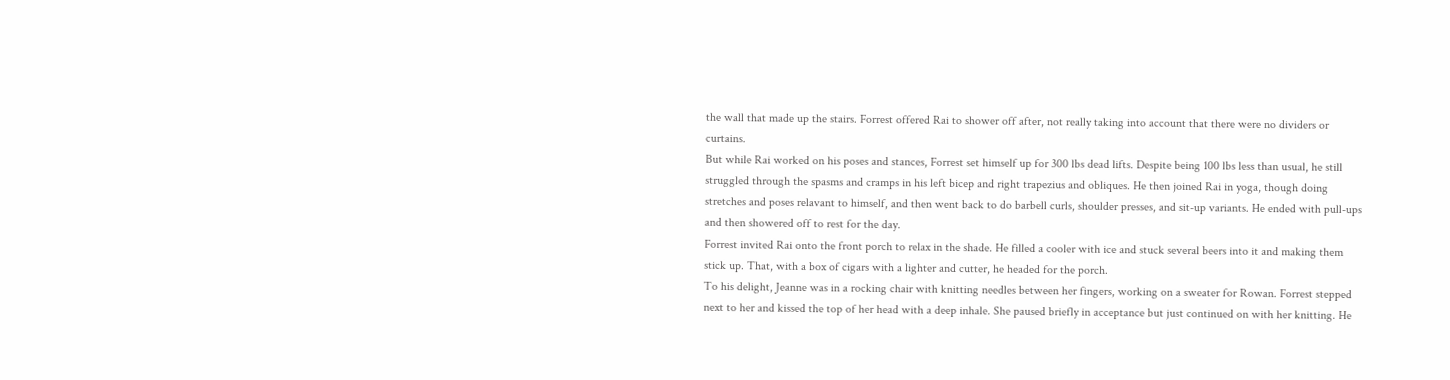the wall that made up the stairs. Forrest offered Rai to shower off after, not really taking into account that there were no dividers or curtains.
But while Rai worked on his poses and stances, Forrest set himself up for 300 lbs dead lifts. Despite being 100 lbs less than usual, he still struggled through the spasms and cramps in his left bicep and right trapezius and obliques. He then joined Rai in yoga, though doing stretches and poses relavant to himself, and then went back to do barbell curls, shoulder presses, and sit-up variants. He ended with pull-ups and then showered off to rest for the day.
Forrest invited Rai onto the front porch to relax in the shade. He filled a cooler with ice and stuck several beers into it and making them stick up. That, with a box of cigars with a lighter and cutter, he headed for the porch.
To his delight, Jeanne was in a rocking chair with knitting needles between her fingers, working on a sweater for Rowan. Forrest stepped next to her and kissed the top of her head with a deep inhale. She paused briefly in acceptance but just continued on with her knitting. He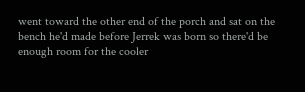went toward the other end of the porch and sat on the bench he'd made before Jerrek was born so there'd be enough room for the cooler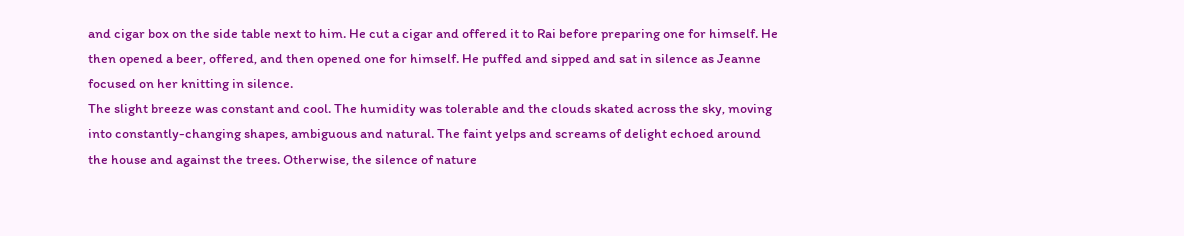and cigar box on the side table next to him. He cut a cigar and offered it to Rai before preparing one for himself. He then opened a beer, offered, and then opened one for himself. He puffed and sipped and sat in silence as Jeanne focused on her knitting in silence.
The slight breeze was constant and cool. The humidity was tolerable and the clouds skated across the sky, moving into constantly-changing shapes, ambiguous and natural. The faint yelps and screams of delight echoed around the house and against the trees. Otherwise, the silence of nature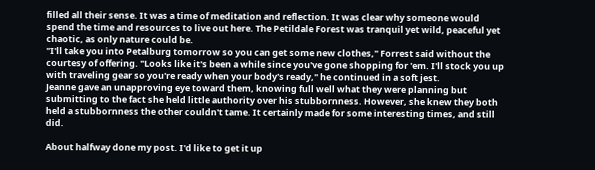filled all their sense. It was a time of meditation and reflection. It was clear why someone would spend the time and resources to live out here. The Petildale Forest was tranquil yet wild, peaceful yet chaotic, as only nature could be.
"I'll take you into Petalburg tomorrow so you can get some new clothes," Forrest said without the courtesy of offering. "Looks like it's been a while since you've gone shopping for 'em. I'll stock you up with traveling gear so you're ready when your body's ready," he continued in a soft jest.
Jeanne gave an unapproving eye toward them, knowing full well what they were planning but submitting to the fact she held little authority over his stubbornness. However, she knew they both held a stubbornness the other couldn't tame. It certainly made for some interesting times, and still did.

About halfway done my post. I'd like to get it up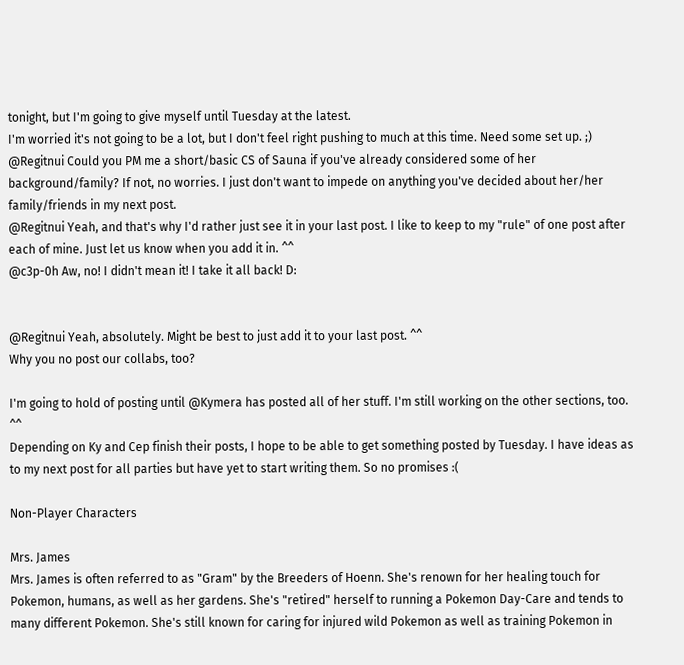tonight, but I'm going to give myself until Tuesday at the latest.
I'm worried it's not going to be a lot, but I don't feel right pushing to much at this time. Need some set up. ;)
@Regitnui Could you PM me a short/basic CS of Sauna if you've already considered some of her background/family? If not, no worries. I just don't want to impede on anything you've decided about her/her family/friends in my next post.
@Regitnui Yeah, and that's why I'd rather just see it in your last post. I like to keep to my "rule" of one post after each of mine. Just let us know when you add it in. ^^
@c3p-0h Aw, no! I didn't mean it! I take it all back! D:


@Regitnui Yeah, absolutely. Might be best to just add it to your last post. ^^
Why you no post our collabs, too?

I'm going to hold of posting until @Kymera has posted all of her stuff. I'm still working on the other sections, too. ^^
Depending on Ky and Cep finish their posts, I hope to be able to get something posted by Tuesday. I have ideas as to my next post for all parties but have yet to start writing them. So no promises :(

Non-Player Characters

Mrs. James
Mrs. James is often referred to as "Gram" by the Breeders of Hoenn. She's renown for her healing touch for Pokemon, humans, as well as her gardens. She's "retired" herself to running a Pokemon Day-Care and tends to many different Pokemon. She's still known for caring for injured wild Pokemon as well as training Pokemon in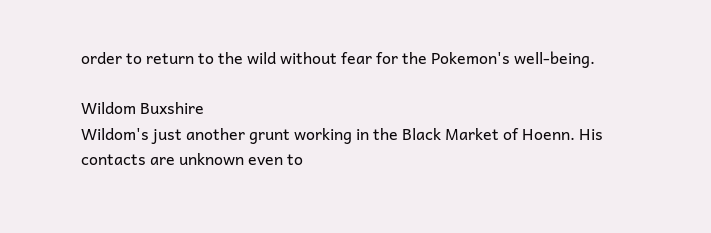order to return to the wild without fear for the Pokemon's well-being.

Wildom Buxshire
Wildom's just another grunt working in the Black Market of Hoenn. His contacts are unknown even to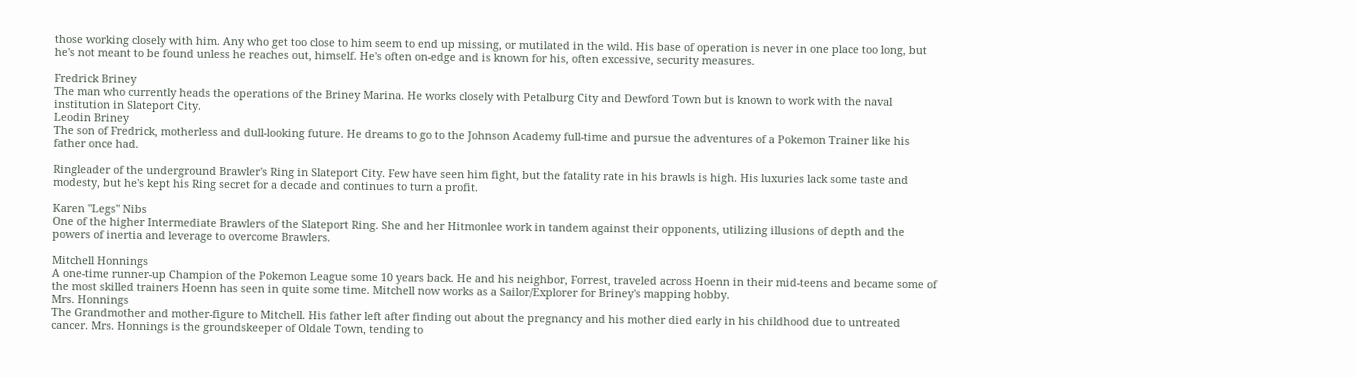those working closely with him. Any who get too close to him seem to end up missing, or mutilated in the wild. His base of operation is never in one place too long, but he's not meant to be found unless he reaches out, himself. He's often on-edge and is known for his, often excessive, security measures.

Fredrick Briney
The man who currently heads the operations of the Briney Marina. He works closely with Petalburg City and Dewford Town but is known to work with the naval institution in Slateport City.
Leodin Briney
The son of Fredrick, motherless and dull-looking future. He dreams to go to the Johnson Academy full-time and pursue the adventures of a Pokemon Trainer like his father once had.

Ringleader of the underground Brawler's Ring in Slateport City. Few have seen him fight, but the fatality rate in his brawls is high. His luxuries lack some taste and modesty, but he's kept his Ring secret for a decade and continues to turn a profit.

Karen "Legs" Nibs
One of the higher Intermediate Brawlers of the Slateport Ring. She and her Hitmonlee work in tandem against their opponents, utilizing illusions of depth and the powers of inertia and leverage to overcome Brawlers.

Mitchell Honnings
A one-time runner-up Champion of the Pokemon League some 10 years back. He and his neighbor, Forrest, traveled across Hoenn in their mid-teens and became some of the most skilled trainers Hoenn has seen in quite some time. Mitchell now works as a Sailor/Explorer for Briney's mapping hobby.
Mrs. Honnings
The Grandmother and mother-figure to Mitchell. His father left after finding out about the pregnancy and his mother died early in his childhood due to untreated cancer. Mrs. Honnings is the groundskeeper of Oldale Town, tending to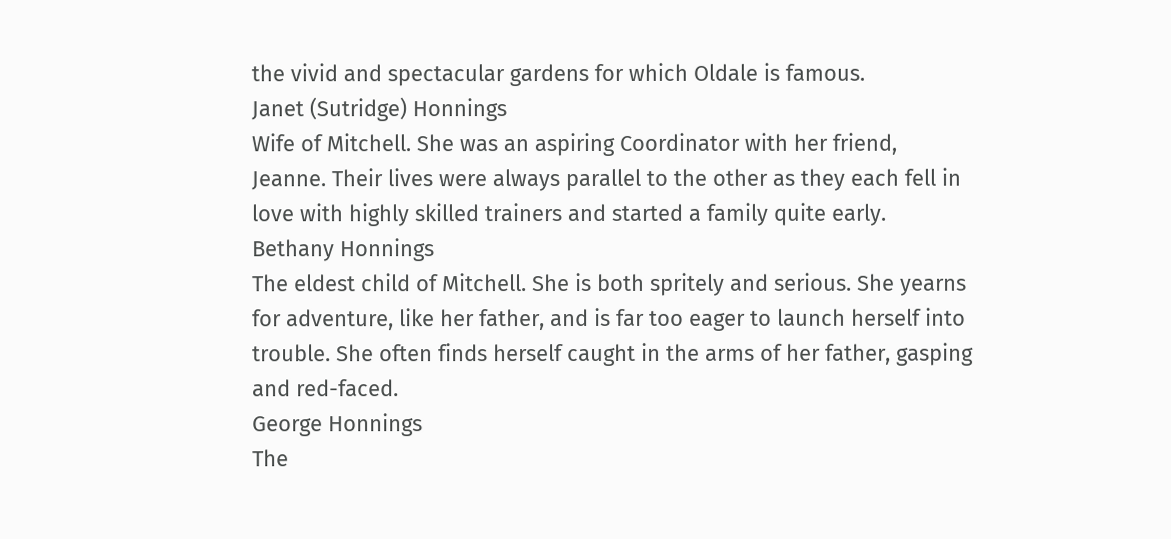the vivid and spectacular gardens for which Oldale is famous.
Janet (Sutridge) Honnings
Wife of Mitchell. She was an aspiring Coordinator with her friend, Jeanne. Their lives were always parallel to the other as they each fell in love with highly skilled trainers and started a family quite early.
Bethany Honnings
The eldest child of Mitchell. She is both spritely and serious. She yearns for adventure, like her father, and is far too eager to launch herself into trouble. She often finds herself caught in the arms of her father, gasping and red-faced.
George Honnings
The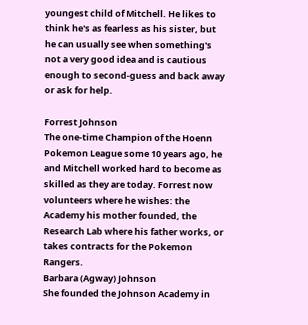youngest child of Mitchell. He likes to think he's as fearless as his sister, but he can usually see when something's not a very good idea and is cautious enough to second-guess and back away or ask for help.

Forrest Johnson
The one-time Champion of the Hoenn Pokemon League some 10 years ago, he and Mitchell worked hard to become as skilled as they are today. Forrest now volunteers where he wishes: the Academy his mother founded, the Research Lab where his father works, or takes contracts for the Pokemon Rangers.
Barbara (Agway) Johnson
She founded the Johnson Academy in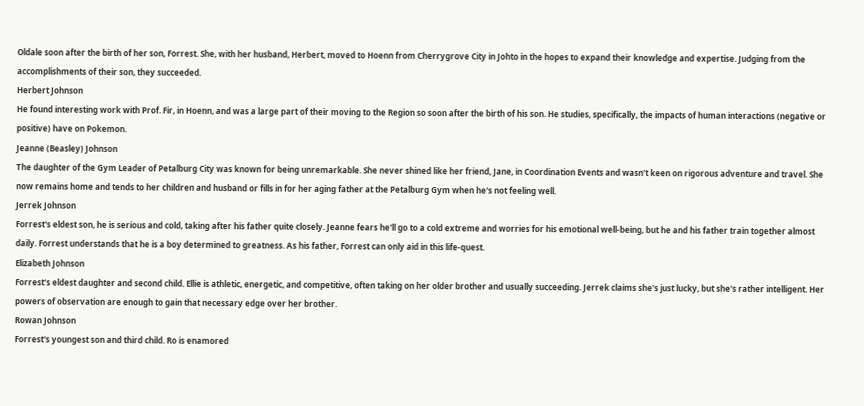Oldale soon after the birth of her son, Forrest. She, with her husband, Herbert, moved to Hoenn from Cherrygrove City in Johto in the hopes to expand their knowledge and expertise. Judging from the accomplishments of their son, they succeeded.
Herbert Johnson
He found interesting work with Prof. Fir, in Hoenn, and was a large part of their moving to the Region so soon after the birth of his son. He studies, specifically, the impacts of human interactions (negative or positive) have on Pokemon.
Jeanne (Beasley) Johnson
The daughter of the Gym Leader of Petalburg City was known for being unremarkable. She never shined like her friend, Jane, in Coordination Events and wasn't keen on rigorous adventure and travel. She now remains home and tends to her children and husband or fills in for her aging father at the Petalburg Gym when he's not feeling well.
Jerrek Johnson
Forrest's eldest son, he is serious and cold, taking after his father quite closely. Jeanne fears he'll go to a cold extreme and worries for his emotional well-being, but he and his father train together almost daily. Forrest understands that he is a boy determined to greatness. As his father, Forrest can only aid in this life-quest.
Elizabeth Johnson
Forrest's eldest daughter and second child. Ellie is athletic, energetic, and competitive, often taking on her older brother and usually succeeding. Jerrek claims she's just lucky, but she's rather intelligent. Her powers of observation are enough to gain that necessary edge over her brother.
Rowan Johnson
Forrest's youngest son and third child. Ro is enamored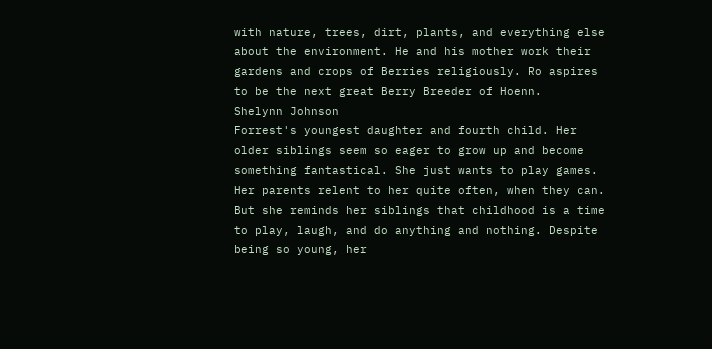with nature, trees, dirt, plants, and everything else about the environment. He and his mother work their gardens and crops of Berries religiously. Ro aspires to be the next great Berry Breeder of Hoenn.
Shelynn Johnson
Forrest's youngest daughter and fourth child. Her older siblings seem so eager to grow up and become something fantastical. She just wants to play games. Her parents relent to her quite often, when they can. But she reminds her siblings that childhood is a time to play, laugh, and do anything and nothing. Despite being so young, her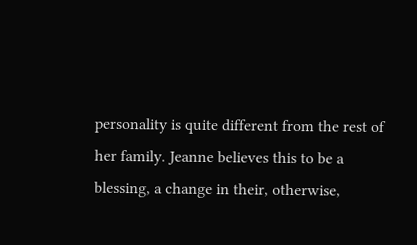personality is quite different from the rest of her family. Jeanne believes this to be a blessing, a change in their, otherwise,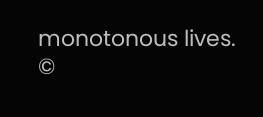monotonous lives.
©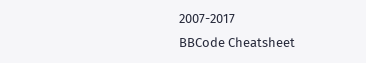2007-2017
BBCode Cheatsheet